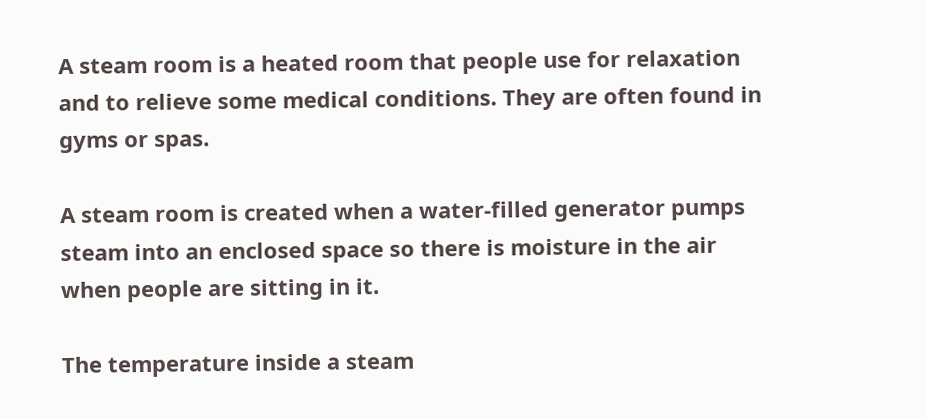A steam room is a heated room that people use for relaxation and to relieve some medical conditions. They are often found in gyms or spas.

A steam room is created when a water-filled generator pumps steam into an enclosed space so there is moisture in the air when people are sitting in it.

The temperature inside a steam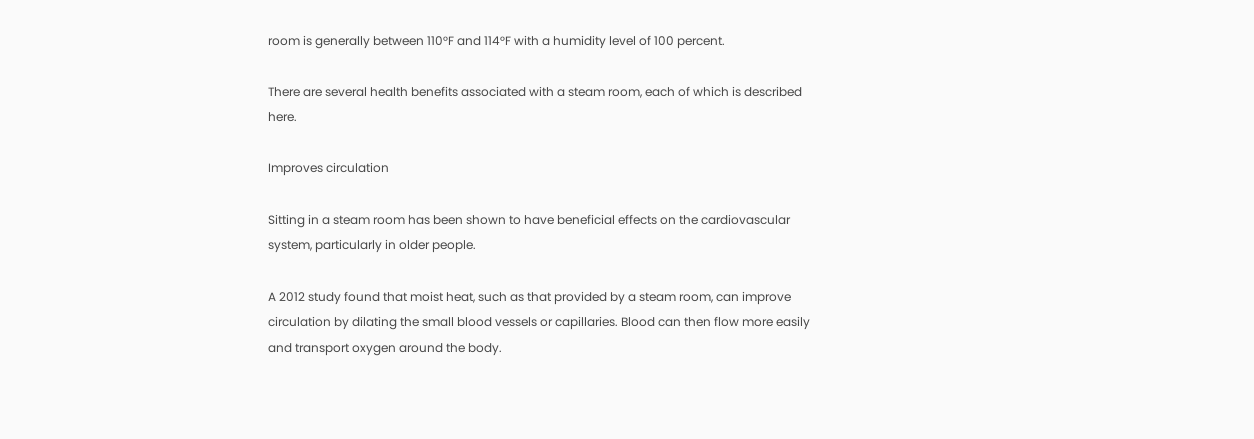room is generally between 110°F and 114°F with a humidity level of 100 percent.

There are several health benefits associated with a steam room, each of which is described here.

Improves circulation

Sitting in a steam room has been shown to have beneficial effects on the cardiovascular system, particularly in older people.

A 2012 study found that moist heat, such as that provided by a steam room, can improve circulation by dilating the small blood vessels or capillaries. Blood can then flow more easily and transport oxygen around the body.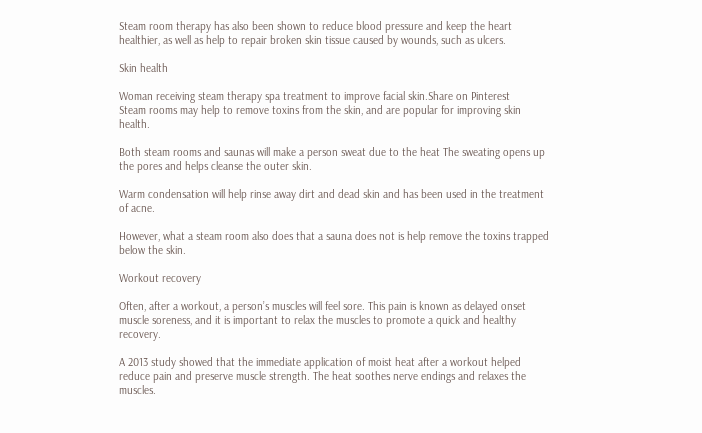Steam room therapy has also been shown to reduce blood pressure and keep the heart healthier, as well as help to repair broken skin tissue caused by wounds, such as ulcers.

Skin health

Woman receiving steam therapy spa treatment to improve facial skin.Share on Pinterest
Steam rooms may help to remove toxins from the skin, and are popular for improving skin health.

Both steam rooms and saunas will make a person sweat due to the heat The sweating opens up the pores and helps cleanse the outer skin.

Warm condensation will help rinse away dirt and dead skin and has been used in the treatment of acne.

However, what a steam room also does that a sauna does not is help remove the toxins trapped below the skin.

Workout recovery

Often, after a workout, a person’s muscles will feel sore. This pain is known as delayed onset muscle soreness, and it is important to relax the muscles to promote a quick and healthy recovery.

A 2013 study showed that the immediate application of moist heat after a workout helped reduce pain and preserve muscle strength. The heat soothes nerve endings and relaxes the muscles.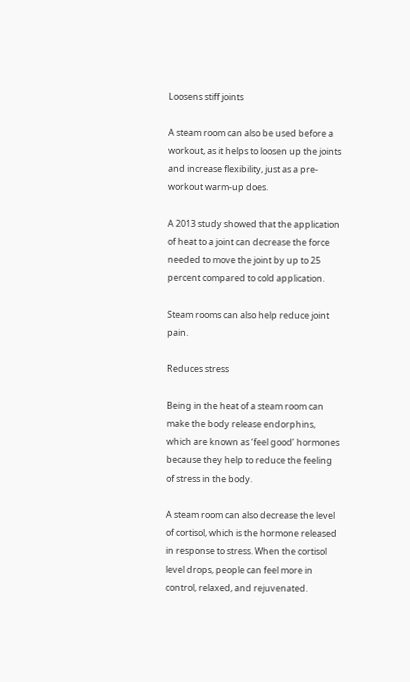Loosens stiff joints

A steam room can also be used before a workout, as it helps to loosen up the joints and increase flexibility, just as a pre-workout warm-up does.

A 2013 study showed that the application of heat to a joint can decrease the force needed to move the joint by up to 25 percent compared to cold application.

Steam rooms can also help reduce joint pain.

Reduces stress

Being in the heat of a steam room can make the body release endorphins, which are known as ‘feel good’ hormones because they help to reduce the feeling of stress in the body.

A steam room can also decrease the level of cortisol, which is the hormone released in response to stress. When the cortisol level drops, people can feel more in control, relaxed, and rejuvenated.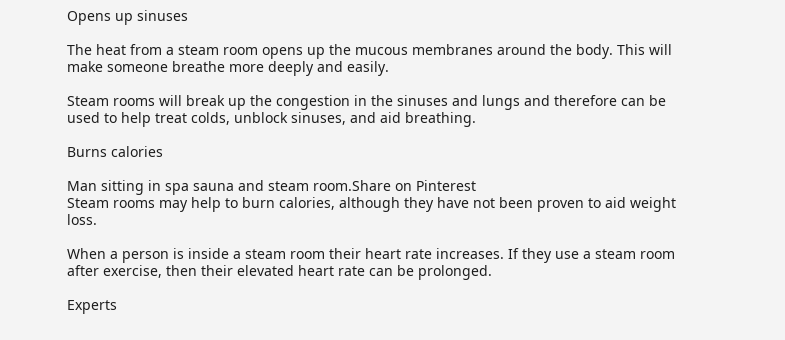Opens up sinuses

The heat from a steam room opens up the mucous membranes around the body. This will make someone breathe more deeply and easily.

Steam rooms will break up the congestion in the sinuses and lungs and therefore can be used to help treat colds, unblock sinuses, and aid breathing.

Burns calories

Man sitting in spa sauna and steam room.Share on Pinterest
Steam rooms may help to burn calories, although they have not been proven to aid weight loss.

When a person is inside a steam room their heart rate increases. If they use a steam room after exercise, then their elevated heart rate can be prolonged.

Experts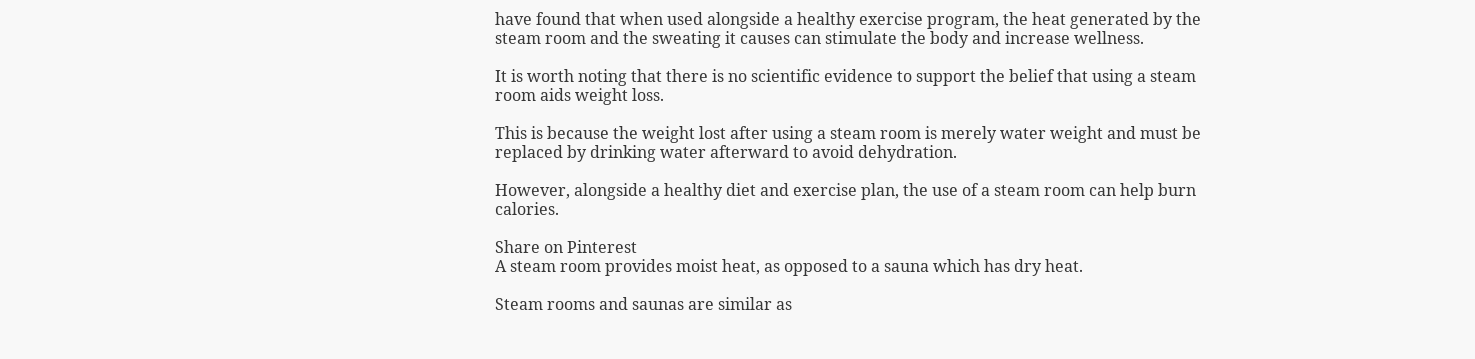have found that when used alongside a healthy exercise program, the heat generated by the steam room and the sweating it causes can stimulate the body and increase wellness.

It is worth noting that there is no scientific evidence to support the belief that using a steam room aids weight loss.

This is because the weight lost after using a steam room is merely water weight and must be replaced by drinking water afterward to avoid dehydration.

However, alongside a healthy diet and exercise plan, the use of a steam room can help burn calories.

Share on Pinterest
A steam room provides moist heat, as opposed to a sauna which has dry heat.

Steam rooms and saunas are similar as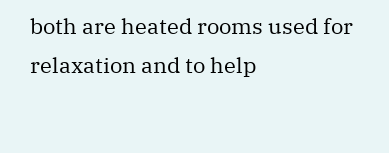both are heated rooms used for relaxation and to help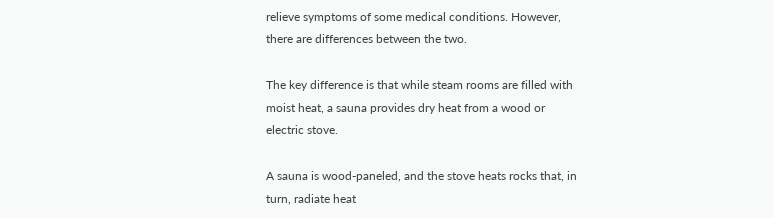relieve symptoms of some medical conditions. However, there are differences between the two.

The key difference is that while steam rooms are filled with moist heat, a sauna provides dry heat from a wood or electric stove.

A sauna is wood-paneled, and the stove heats rocks that, in turn, radiate heat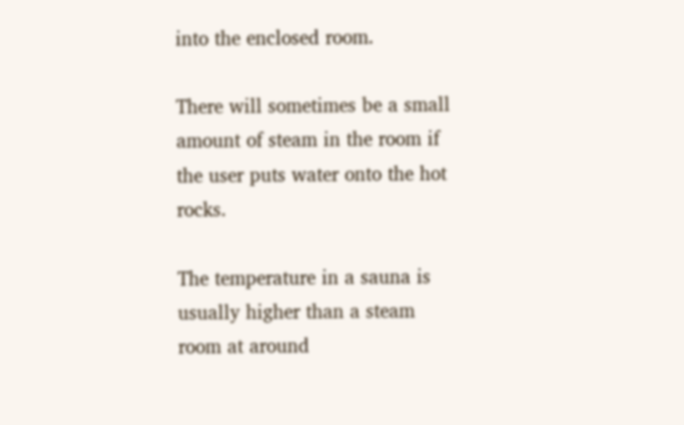into the enclosed room.

There will sometimes be a small amount of steam in the room if the user puts water onto the hot rocks.

The temperature in a sauna is usually higher than a steam room at around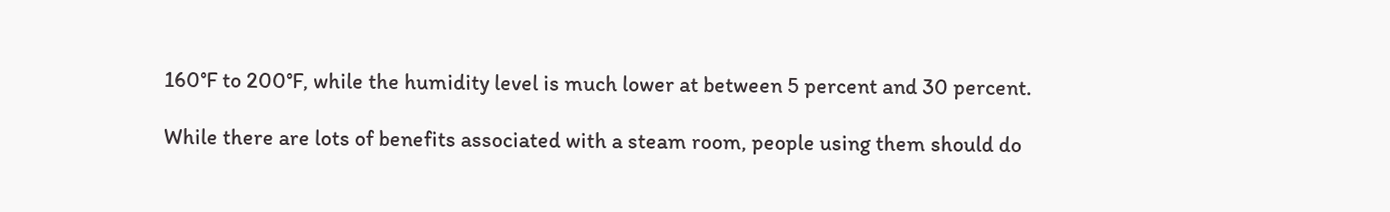160°F to 200°F, while the humidity level is much lower at between 5 percent and 30 percent.

While there are lots of benefits associated with a steam room, people using them should do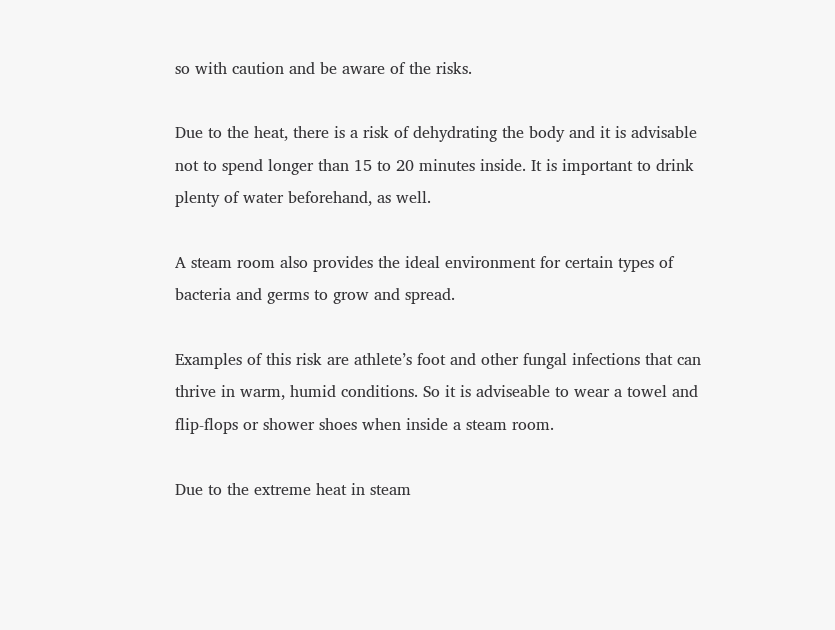so with caution and be aware of the risks.

Due to the heat, there is a risk of dehydrating the body and it is advisable not to spend longer than 15 to 20 minutes inside. It is important to drink plenty of water beforehand, as well.

A steam room also provides the ideal environment for certain types of bacteria and germs to grow and spread.

Examples of this risk are athlete’s foot and other fungal infections that can thrive in warm, humid conditions. So it is adviseable to wear a towel and flip-flops or shower shoes when inside a steam room.

Due to the extreme heat in steam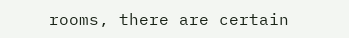rooms, there are certain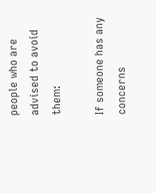people who are advised to avoid them:

If someone has any concerns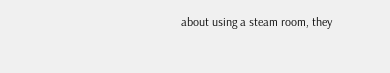about using a steam room, they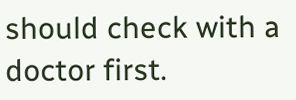should check with a doctor first.